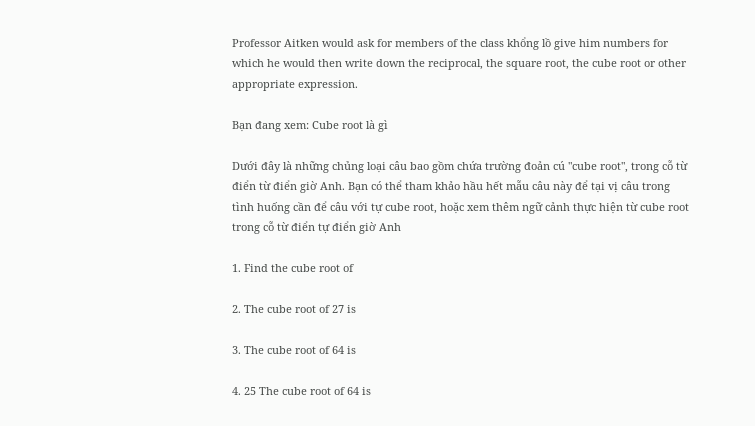Professor Aitken would ask for members of the class khổng lồ give him numbers for which he would then write down the reciprocal, the square root, the cube root or other appropriate expression.

Bạn đang xem: Cube root là gì

Dưới đây là những chủng loại câu bao gồm chứa trường đoản cú "cube root", trong cỗ từ điển từ điển giờ Anh. Bạn có thể tham khảo hầu hết mẫu câu này để tại vị câu trong tình huống cần để câu với tự cube root, hoặc xem thêm ngữ cảnh thực hiện từ cube root trong cỗ từ điển tự điển giờ Anh

1. Find the cube root of

2. The cube root of 27 is

3. The cube root of 64 is

4. 25 The cube root of 64 is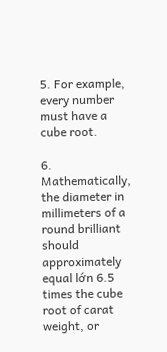5. For example, every number must have a cube root.

6. Mathematically, the diameter in millimeters of a round brilliant should approximately equal lớn 6.5 times the cube root of carat weight, or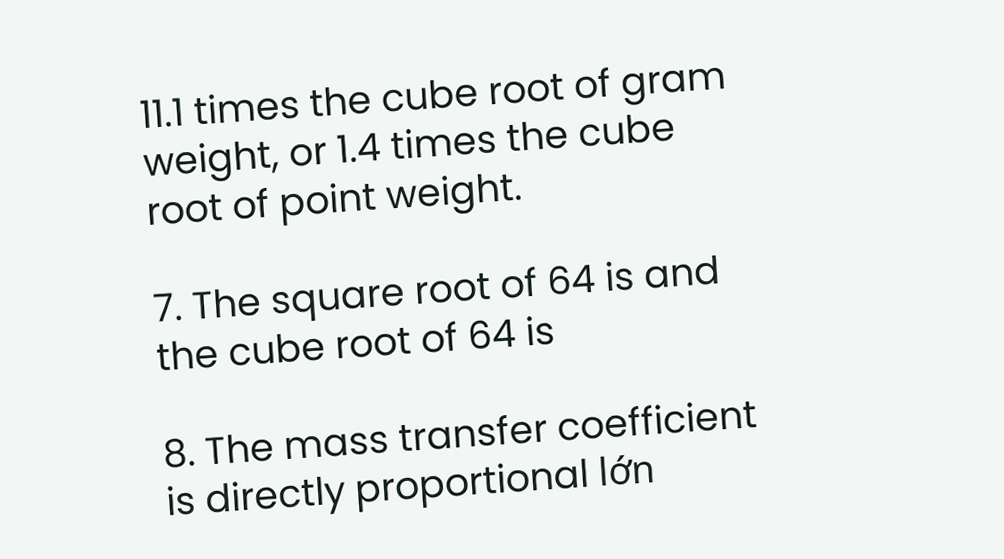11.1 times the cube root of gram weight, or 1.4 times the cube root of point weight.

7. The square root of 64 is and the cube root of 64 is

8. The mass transfer coefficient is directly proportional lớn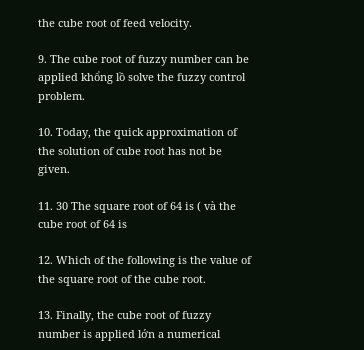the cube root of feed velocity.

9. The cube root of fuzzy number can be applied khổng lồ solve the fuzzy control problem.

10. Today, the quick approximation of the solution of cube root has not be given.

11. 30 The square root of 64 is ( và the cube root of 64 is

12. Which of the following is the value of the square root of the cube root.

13. Finally, the cube root of fuzzy number is applied lớn a numerical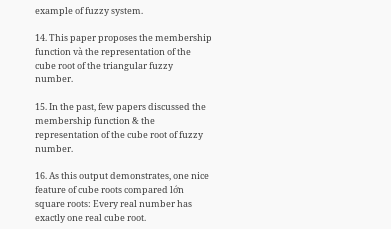example of fuzzy system.

14. This paper proposes the membership function và the representation of the cube root of the triangular fuzzy number.

15. In the past, few papers discussed the membership function & the representation of the cube root of fuzzy number.

16. As this output demonstrates, one nice feature of cube roots compared lớn square roots: Every real number has exactly one real cube root.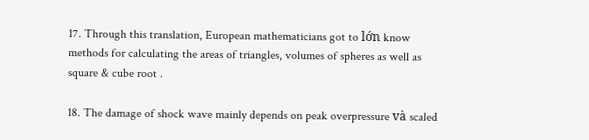17. Through this translation, European mathematicians got to lớn know methods for calculating the areas of triangles, volumes of spheres as well as square & cube root .

18. The damage of shock wave mainly depends on peak overpressure và scaled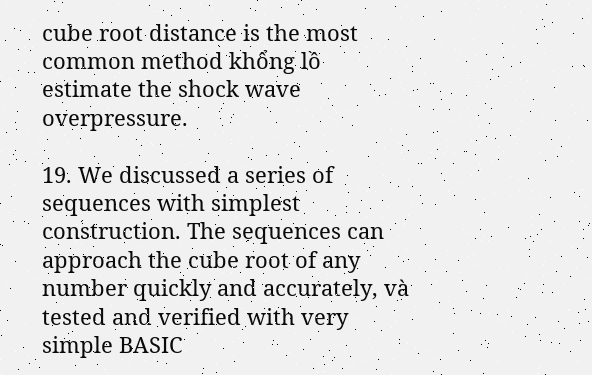cube root distance is the most common method khổng lồ estimate the shock wave overpressure.

19. We discussed a series of sequences with simplest construction. The sequences can approach the cube root of any number quickly and accurately, và tested and verified with very simple BASIC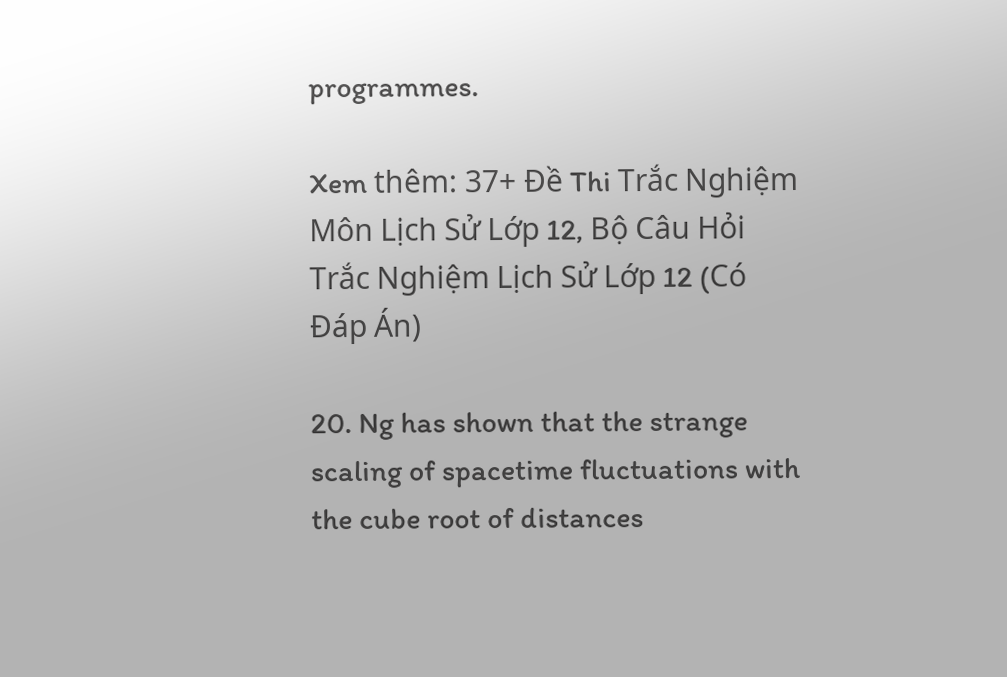programmes.

Xem thêm: 37+ Đề Thi Trắc Nghiệm Môn Lịch Sử Lớp 12, Bộ Câu Hỏi Trắc Nghiệm Lịch Sử Lớp 12 (Có Đáp Án)

20. Ng has shown that the strange scaling of spacetime fluctuations with the cube root of distances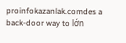proinfokazanlak.comdes a back-door way to lớn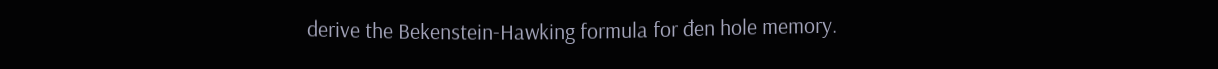derive the Bekenstein-Hawking formula for đen hole memory.